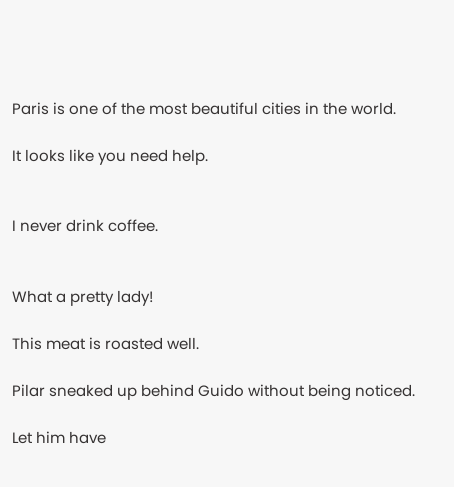Paris is one of the most beautiful cities in the world.

It looks like you need help.


I never drink coffee.


What a pretty lady!

This meat is roasted well.

Pilar sneaked up behind Guido without being noticed.

Let him have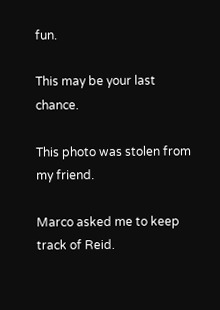fun.

This may be your last chance.

This photo was stolen from my friend.

Marco asked me to keep track of Reid.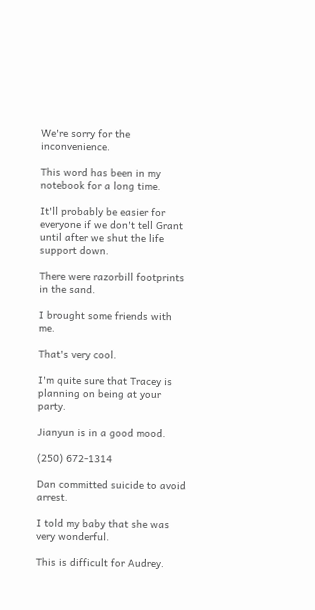We're sorry for the inconvenience.

This word has been in my notebook for a long time.

It'll probably be easier for everyone if we don't tell Grant until after we shut the life support down.

There were razorbill footprints in the sand.

I brought some friends with me.

That's very cool.

I'm quite sure that Tracey is planning on being at your party.

Jianyun is in a good mood.

(250) 672-1314

Dan committed suicide to avoid arrest.

I told my baby that she was very wonderful.

This is difficult for Audrey.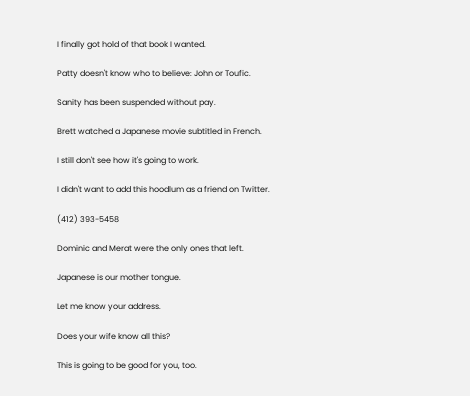I finally got hold of that book I wanted.

Patty doesn't know who to believe: John or Toufic.

Sanity has been suspended without pay.

Brett watched a Japanese movie subtitled in French.

I still don't see how it's going to work.

I didn't want to add this hoodlum as a friend on Twitter.

(412) 393-5458

Dominic and Merat were the only ones that left.

Japanese is our mother tongue.

Let me know your address.

Does your wife know all this?

This is going to be good for you, too.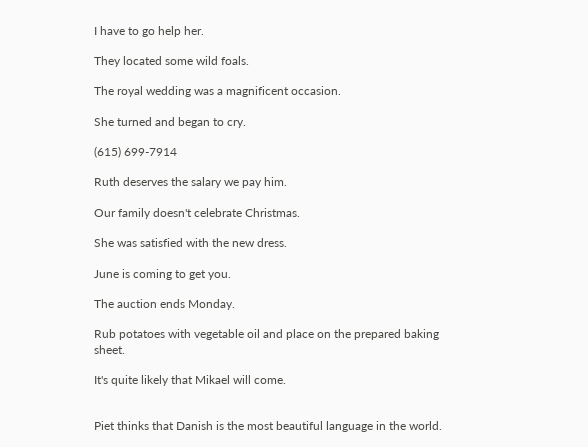I have to go help her.

They located some wild foals.

The royal wedding was a magnificent occasion.

She turned and began to cry.

(615) 699-7914

Ruth deserves the salary we pay him.

Our family doesn't celebrate Christmas.

She was satisfied with the new dress.

June is coming to get you.

The auction ends Monday.

Rub potatoes with vegetable oil and place on the prepared baking sheet.

It's quite likely that Mikael will come.


Piet thinks that Danish is the most beautiful language in the world.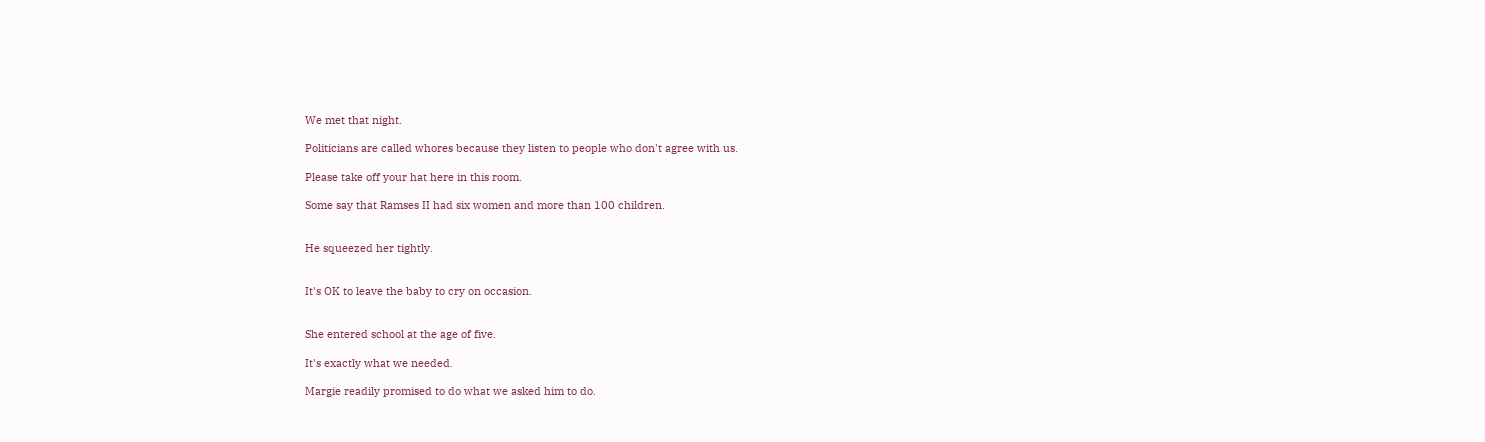We met that night.

Politicians are called whores because they listen to people who don't agree with us.

Please take off your hat here in this room.

Some say that Ramses II had six women and more than 100 children.


He squeezed her tightly.


It's OK to leave the baby to cry on occasion.


She entered school at the age of five.

It's exactly what we needed.

Margie readily promised to do what we asked him to do.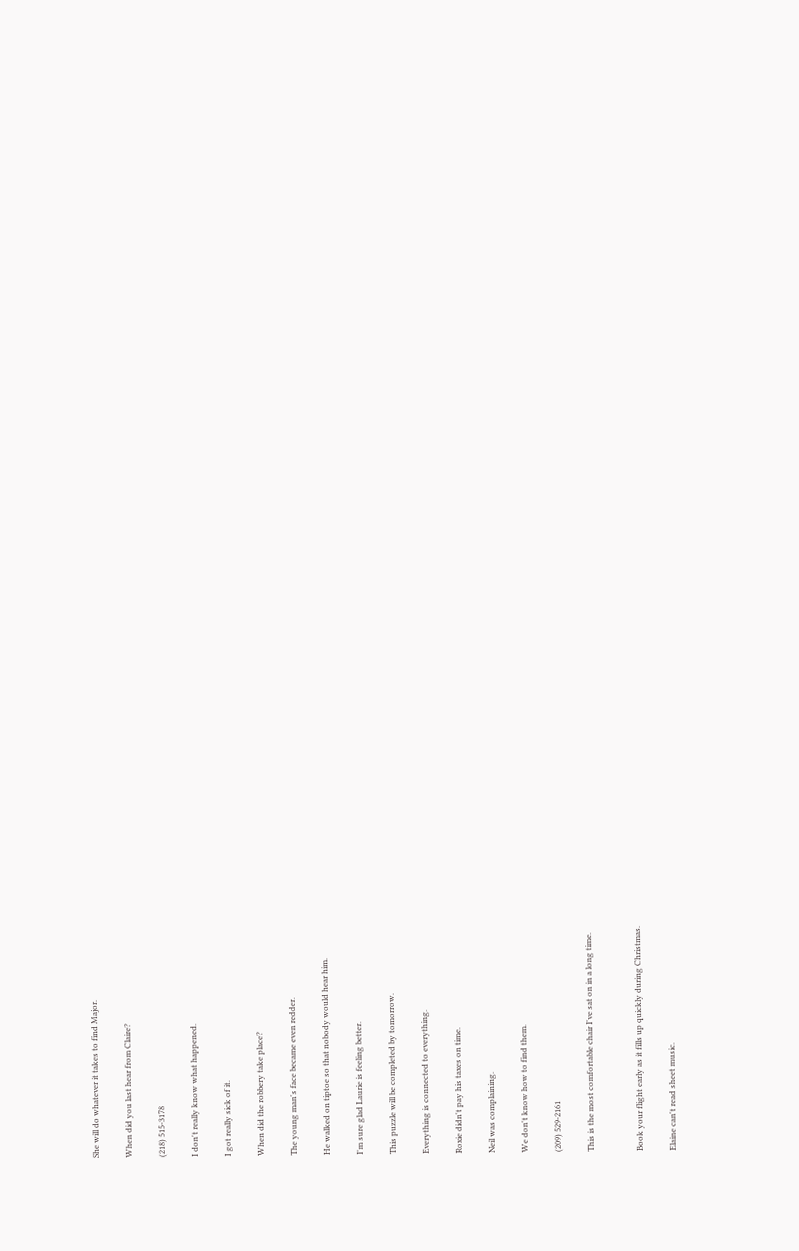She will do whatever it takes to find Major.

When did you last hear from Claire?

(218) 515-3178

I don't really know what happened.

I got really sick of it.

When did the robbery take place?

The young man's face became even redder.

He walked on tiptoe so that nobody would hear him.

I'm sure glad Laurie is feeling better.

This puzzle will be completed by tomorrow.

Everything is connected to everything.

Roxie didn't pay his taxes on time.

Neil was complaining.

We don't know how to find them.

(209) 529-2161

This is the most comfortable chair I've sat on in a long time.


Book your flight early as it fills up quickly during Christmas.

Elaine can't read sheet music.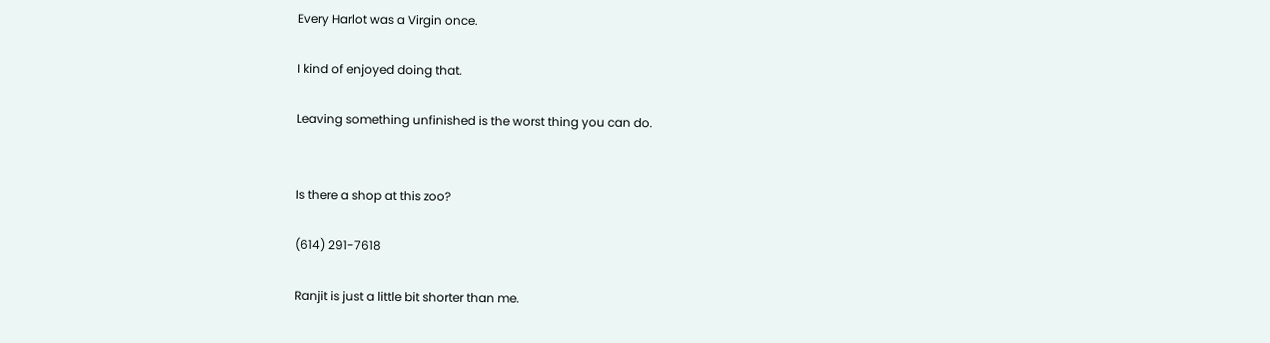Every Harlot was a Virgin once.

I kind of enjoyed doing that.

Leaving something unfinished is the worst thing you can do.


Is there a shop at this zoo?

(614) 291-7618

Ranjit is just a little bit shorter than me.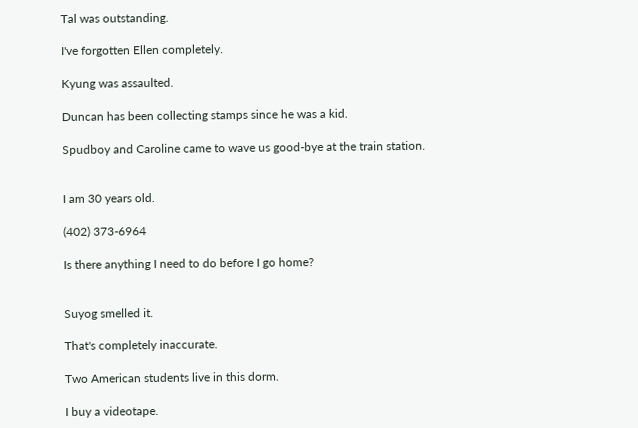Tal was outstanding.

I've forgotten Ellen completely.

Kyung was assaulted.

Duncan has been collecting stamps since he was a kid.

Spudboy and Caroline came to wave us good-bye at the train station.


I am 30 years old.

(402) 373-6964

Is there anything I need to do before I go home?


Suyog smelled it.

That's completely inaccurate.

Two American students live in this dorm.

I buy a videotape.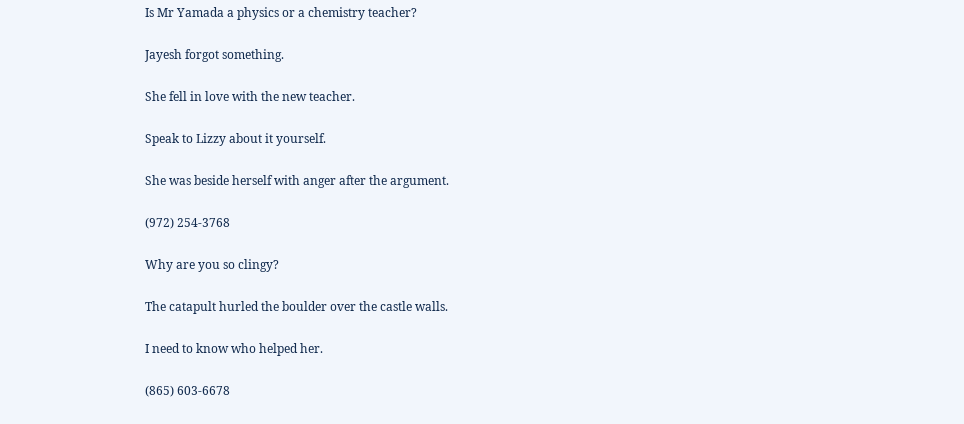Is Mr Yamada a physics or a chemistry teacher?

Jayesh forgot something.

She fell in love with the new teacher.

Speak to Lizzy about it yourself.

She was beside herself with anger after the argument.

(972) 254-3768

Why are you so clingy?

The catapult hurled the boulder over the castle walls.

I need to know who helped her.

(865) 603-6678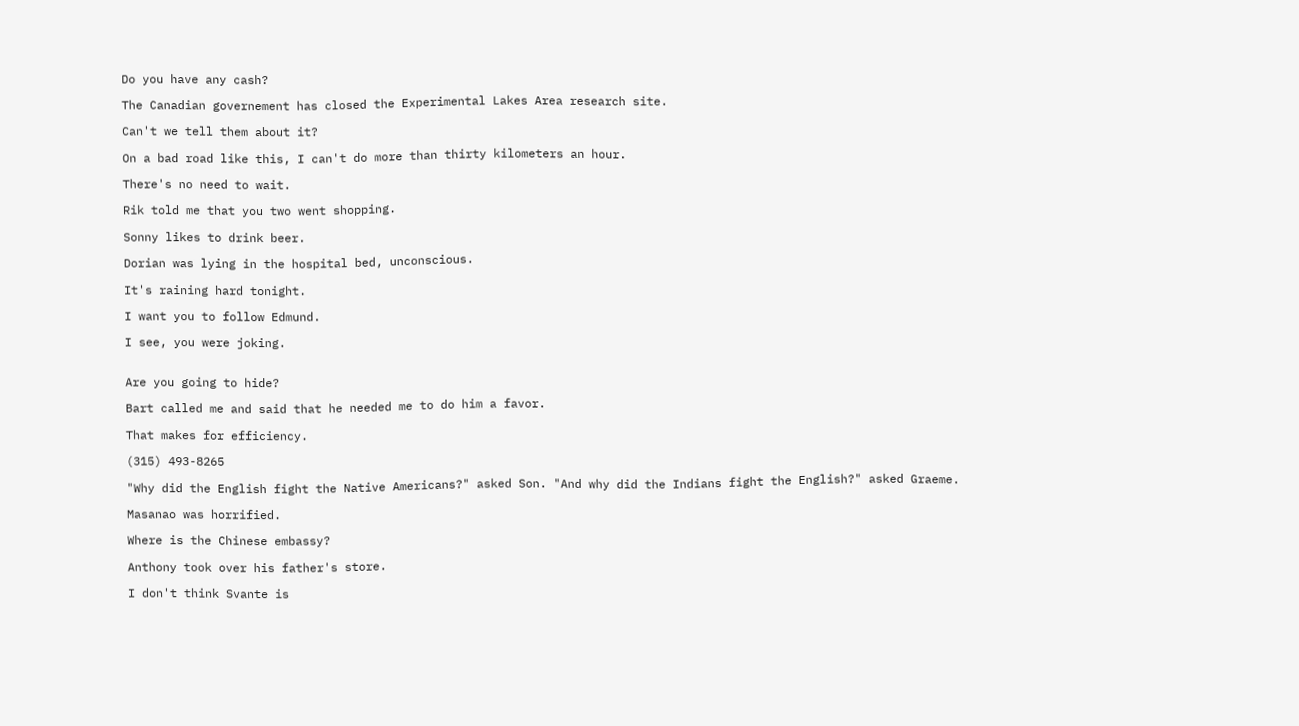Do you have any cash?

The Canadian governement has closed the Experimental Lakes Area research site.

Can't we tell them about it?

On a bad road like this, I can't do more than thirty kilometers an hour.

There's no need to wait.

Rik told me that you two went shopping.

Sonny likes to drink beer.

Dorian was lying in the hospital bed, unconscious.

It's raining hard tonight.

I want you to follow Edmund.

I see, you were joking.


Are you going to hide?

Bart called me and said that he needed me to do him a favor.

That makes for efficiency.

(315) 493-8265

"Why did the English fight the Native Americans?" asked Son. "And why did the Indians fight the English?" asked Graeme.

Masanao was horrified.

Where is the Chinese embassy?

Anthony took over his father's store.

I don't think Svante is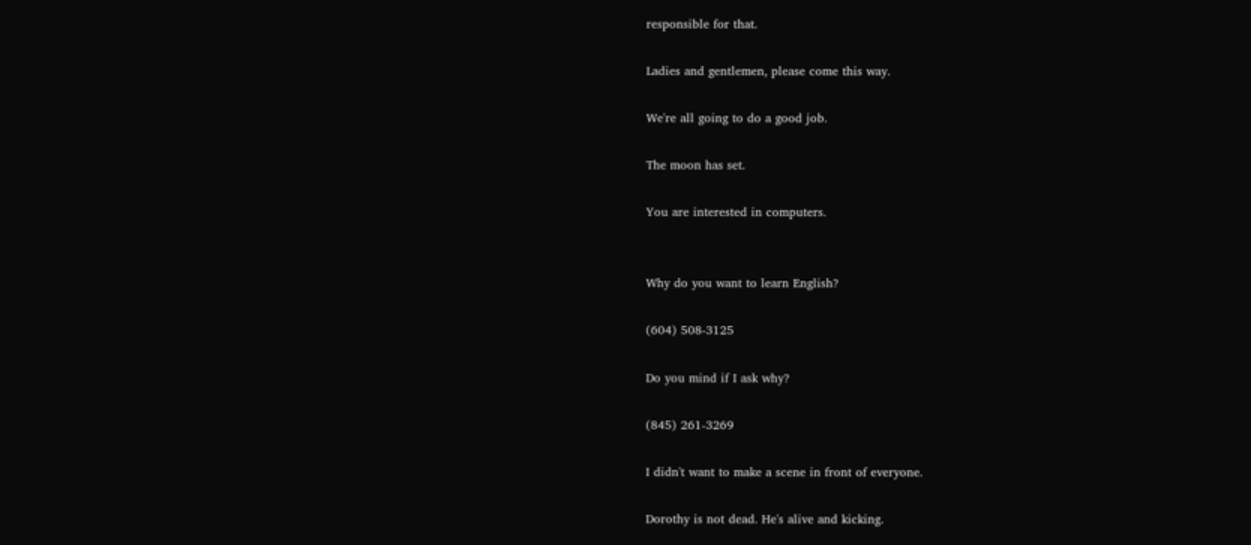responsible for that.

Ladies and gentlemen, please come this way.

We're all going to do a good job.

The moon has set.

You are interested in computers.


Why do you want to learn English?

(604) 508-3125

Do you mind if I ask why?

(845) 261-3269

I didn't want to make a scene in front of everyone.

Dorothy is not dead. He's alive and kicking.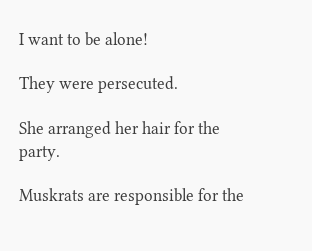I want to be alone!

They were persecuted.

She arranged her hair for the party.

Muskrats are responsible for the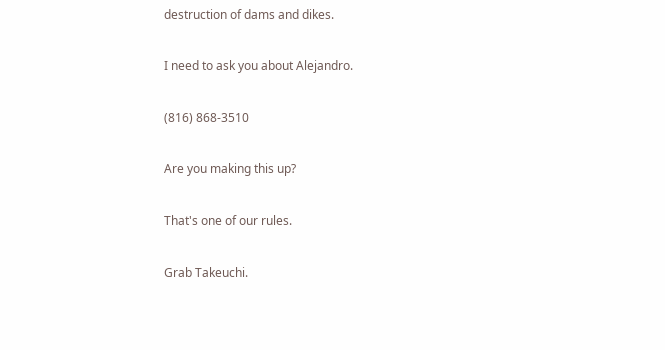destruction of dams and dikes.

I need to ask you about Alejandro.

(816) 868-3510

Are you making this up?

That's one of our rules.

Grab Takeuchi.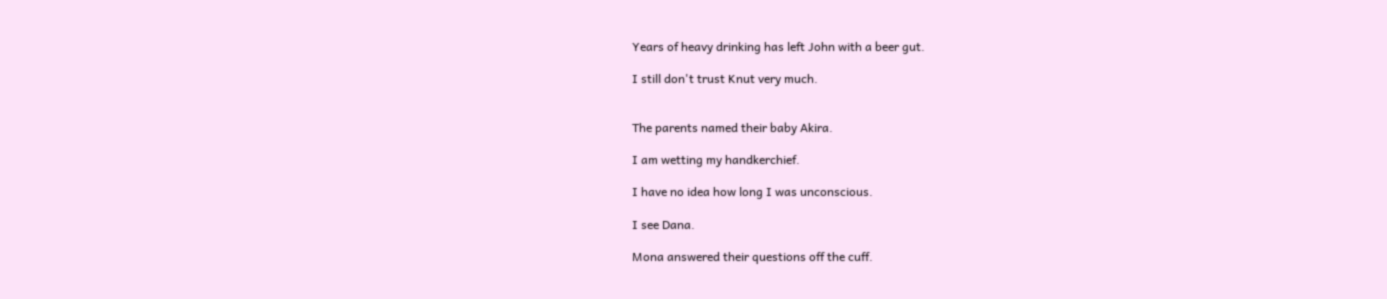Years of heavy drinking has left John with a beer gut.

I still don't trust Knut very much.


The parents named their baby Akira.

I am wetting my handkerchief.

I have no idea how long I was unconscious.

I see Dana.

Mona answered their questions off the cuff.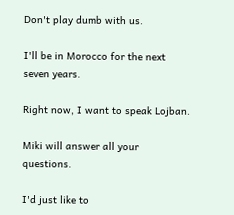Don't play dumb with us.

I'll be in Morocco for the next seven years.

Right now, I want to speak Lojban.

Miki will answer all your questions.

I'd just like to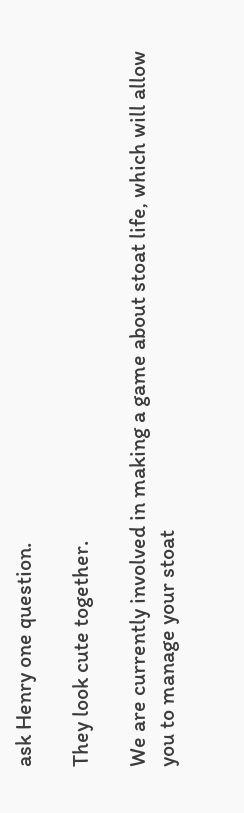ask Henry one question.

They look cute together.

We are currently involved in making a game about stoat life, which will allow you to manage your stoat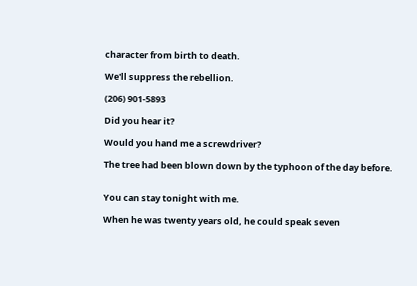character from birth to death.

We'll suppress the rebellion.

(206) 901-5893

Did you hear it?

Would you hand me a screwdriver?

The tree had been blown down by the typhoon of the day before.


You can stay tonight with me.

When he was twenty years old, he could speak seven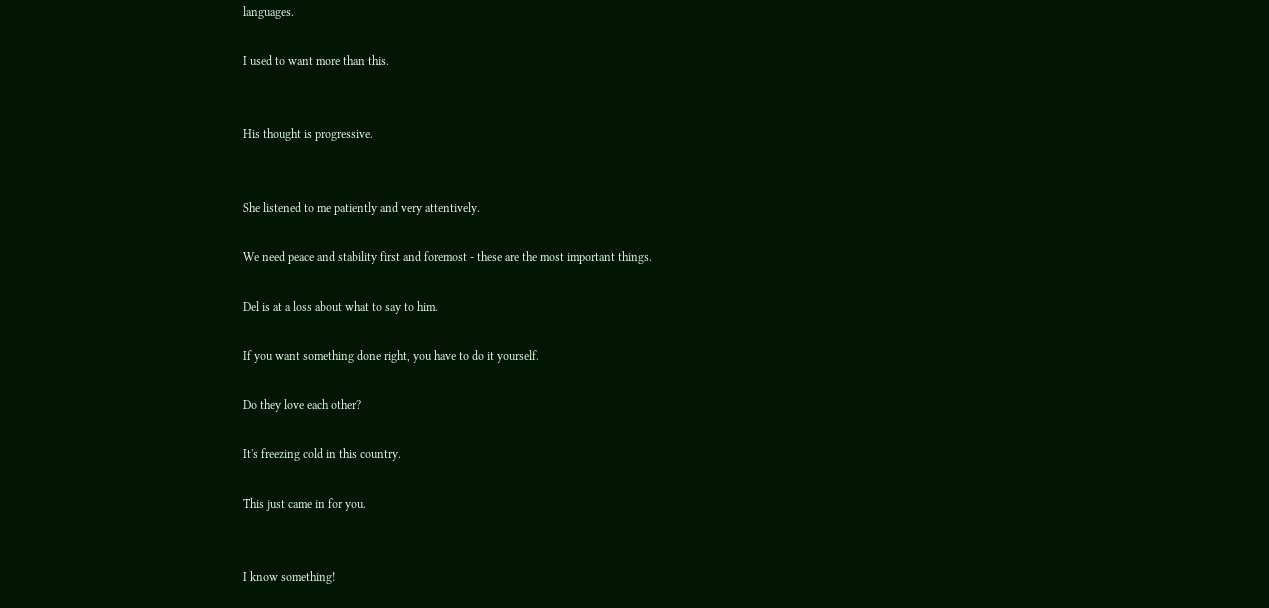languages.

I used to want more than this.


His thought is progressive.


She listened to me patiently and very attentively.

We need peace and stability first and foremost - these are the most important things.

Del is at a loss about what to say to him.

If you want something done right, you have to do it yourself.

Do they love each other?

It's freezing cold in this country.

This just came in for you.


I know something!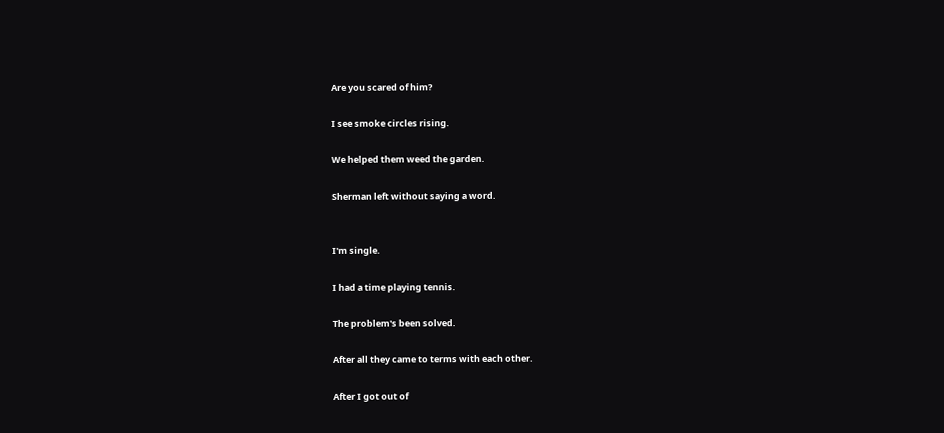Are you scared of him?

I see smoke circles rising.

We helped them weed the garden.

Sherman left without saying a word.


I'm single.

I had a time playing tennis.

The problem's been solved.

After all they came to terms with each other.

After I got out of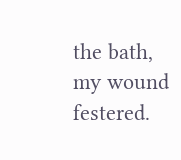the bath, my wound festered.